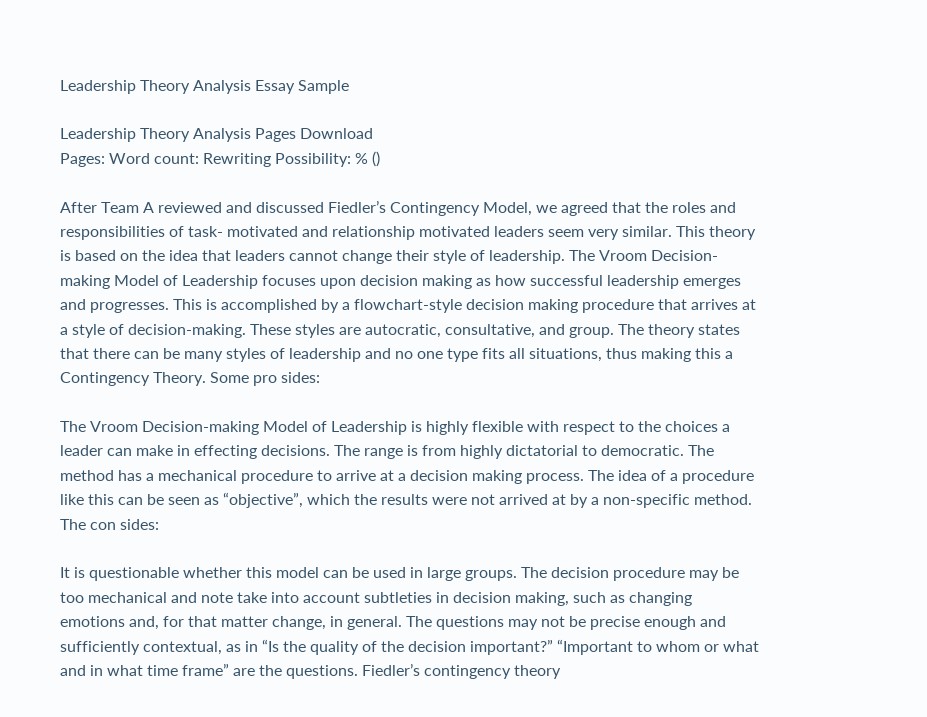Leadership Theory Analysis Essay Sample

Leadership Theory Analysis Pages Download
Pages: Word count: Rewriting Possibility: % ()

After Team A reviewed and discussed Fiedler’s Contingency Model, we agreed that the roles and responsibilities of task- motivated and relationship motivated leaders seem very similar. This theory is based on the idea that leaders cannot change their style of leadership. The Vroom Decision-making Model of Leadership focuses upon decision making as how successful leadership emerges and progresses. This is accomplished by a flowchart-style decision making procedure that arrives at a style of decision-making. These styles are autocratic, consultative, and group. The theory states that there can be many styles of leadership and no one type fits all situations, thus making this a Contingency Theory. Some pro sides:

The Vroom Decision-making Model of Leadership is highly flexible with respect to the choices a leader can make in effecting decisions. The range is from highly dictatorial to democratic. The method has a mechanical procedure to arrive at a decision making process. The idea of a procedure like this can be seen as “objective”, which the results were not arrived at by a non-specific method. The con sides:

It is questionable whether this model can be used in large groups. The decision procedure may be too mechanical and note take into account subtleties in decision making, such as changing emotions and, for that matter change, in general. The questions may not be precise enough and sufficiently contextual, as in “Is the quality of the decision important?” “Important to whom or what and in what time frame” are the questions. Fiedler’s contingency theory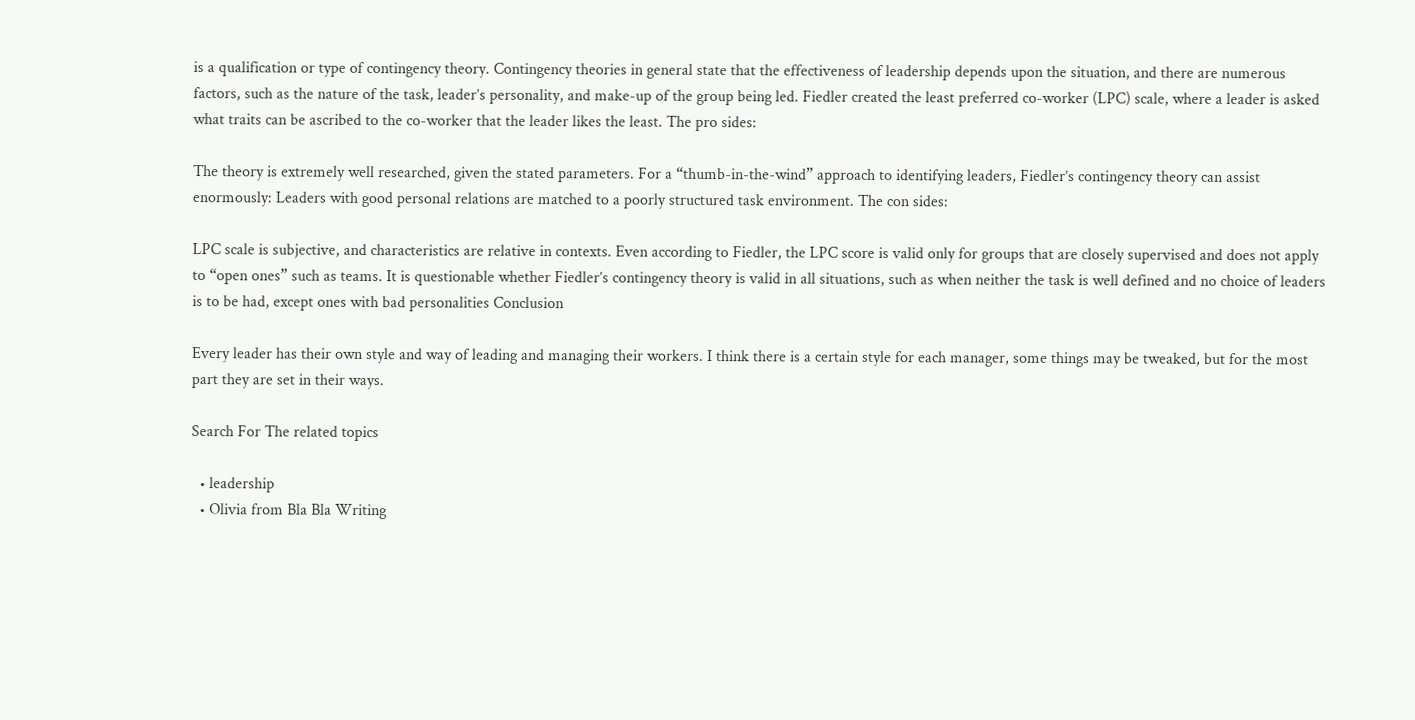is a qualification or type of contingency theory. Contingency theories in general state that the effectiveness of leadership depends upon the situation, and there are numerous factors, such as the nature of the task, leader’s personality, and make-up of the group being led. Fiedler created the least preferred co-worker (LPC) scale, where a leader is asked what traits can be ascribed to the co-worker that the leader likes the least. The pro sides:

The theory is extremely well researched, given the stated parameters. For a “thumb-in-the-wind” approach to identifying leaders, Fiedler’s contingency theory can assist enormously: Leaders with good personal relations are matched to a poorly structured task environment. The con sides:

LPC scale is subjective, and characteristics are relative in contexts. Even according to Fiedler, the LPC score is valid only for groups that are closely supervised and does not apply to “open ones” such as teams. It is questionable whether Fiedler’s contingency theory is valid in all situations, such as when neither the task is well defined and no choice of leaders is to be had, except ones with bad personalities Conclusion

Every leader has their own style and way of leading and managing their workers. I think there is a certain style for each manager, some things may be tweaked, but for the most part they are set in their ways.

Search For The related topics

  • leadership
  • Olivia from Bla Bla Writing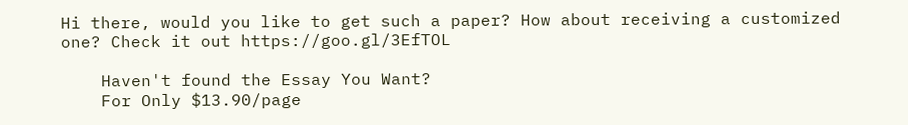Hi there, would you like to get such a paper? How about receiving a customized one? Check it out https://goo.gl/3EfTOL

    Haven't found the Essay You Want?
    For Only $13.90/page